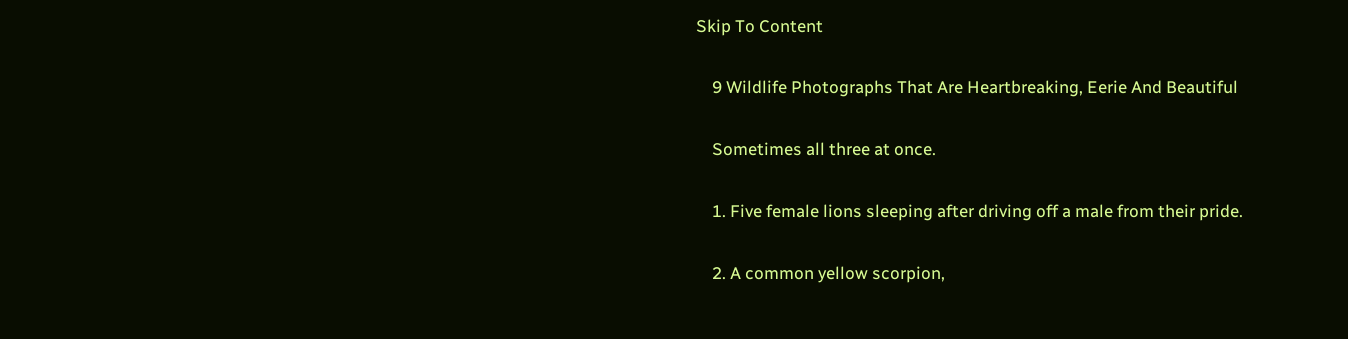Skip To Content

    9 Wildlife Photographs That Are Heartbreaking, Eerie And Beautiful

    Sometimes all three at once.

    1. Five female lions sleeping after driving off a male from their pride.

    2. A common yellow scorpion,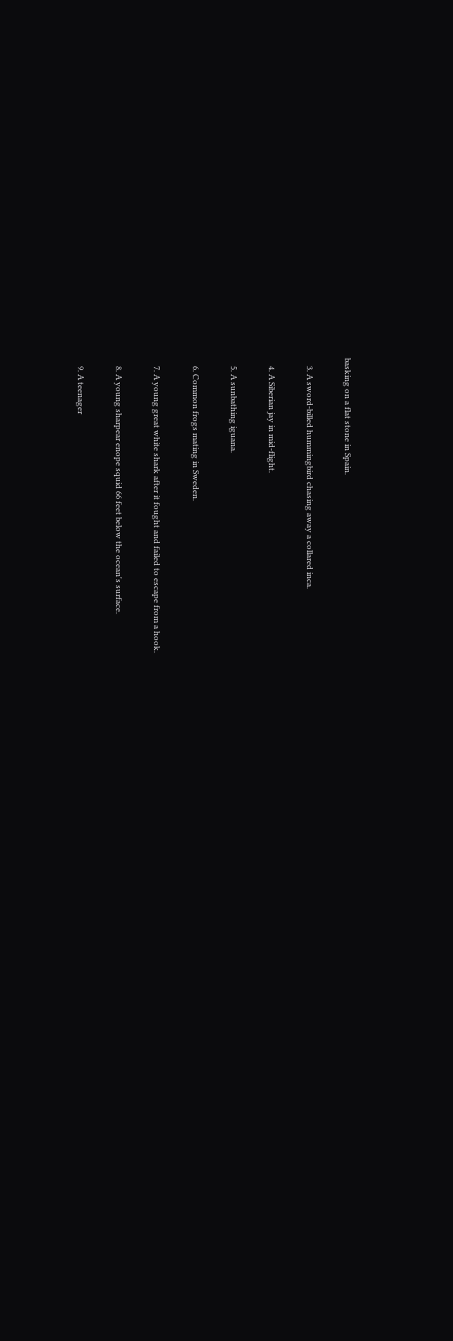basking on a flat stone in Spain.

    3. A sword-billed hummingbird chasing away a collared inca.

    4. A Siberian jay in mid-flight.

    5. A sunbathing iguana.

    6. Common frogs mating in Sweden.

    7. A young great white shark after it fought and failed to escape from a hook.

    8. A young sharpear enope squid 66 feet below the ocean's surface.

    9. A teenager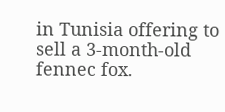in Tunisia offering to sell a 3-month-old fennec fox.